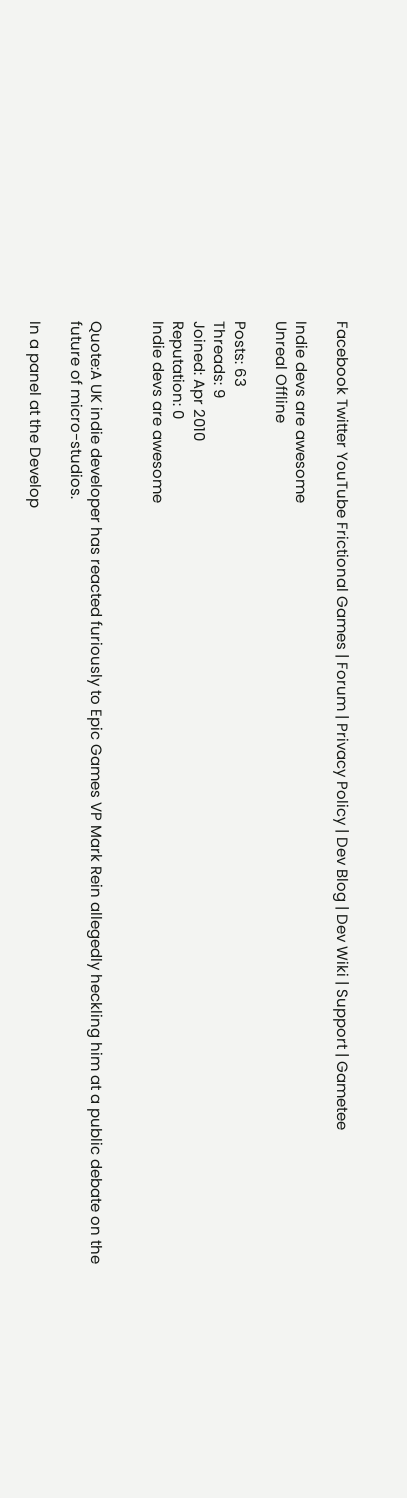Facebook Twitter YouTube Frictional Games | Forum | Privacy Policy | Dev Blog | Dev Wiki | Support | Gametee

Indie devs are awesome
Unreal Offline

Posts: 63
Threads: 9
Joined: Apr 2010
Reputation: 0
Indie devs are awesome


Quote:A UK indie developer has reacted furiously to Epic Games VP Mark Rein allegedly heckling him at a public debate on the future of micro-studios.

In a panel at the Develop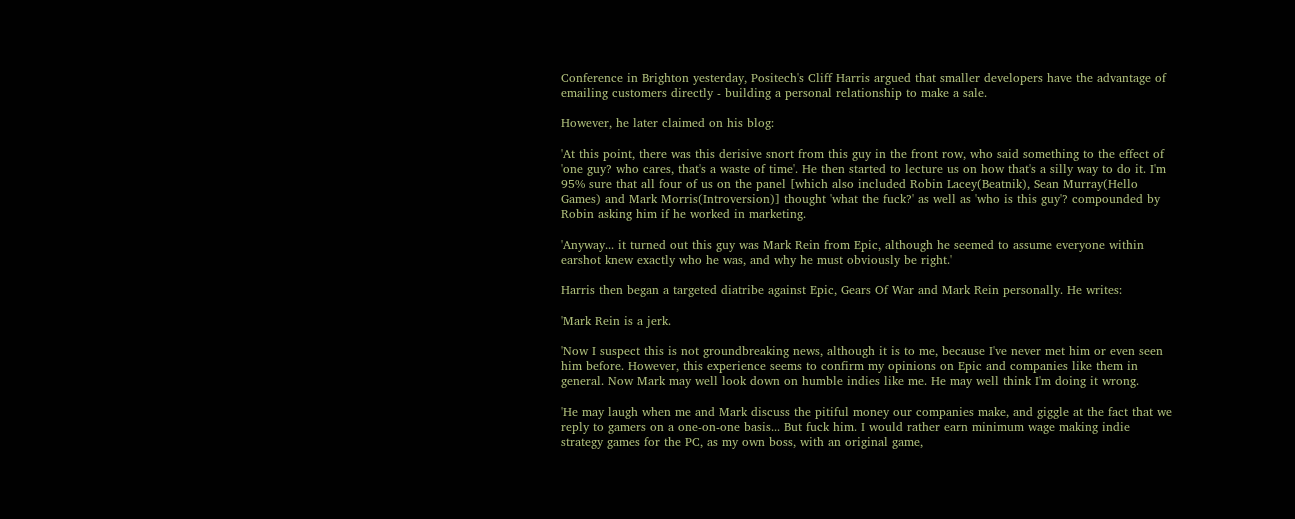Conference in Brighton yesterday, Positech's Cliff Harris argued that smaller developers have the advantage of emailing customers directly - building a personal relationship to make a sale.

However, he later claimed on his blog:

'At this point, there was this derisive snort from this guy in the front row, who said something to the effect of 'one guy? who cares, that's a waste of time'. He then started to lecture us on how that's a silly way to do it. I'm 95% sure that all four of us on the panel [which also included Robin Lacey(Beatnik), Sean Murray(Hello Games) and Mark Morris(Introversion)] thought 'what the fuck?' as well as 'who is this guy'? compounded by Robin asking him if he worked in marketing.

'Anyway... it turned out this guy was Mark Rein from Epic, although he seemed to assume everyone within earshot knew exactly who he was, and why he must obviously be right.'

Harris then began a targeted diatribe against Epic, Gears Of War and Mark Rein personally. He writes:

'Mark Rein is a jerk.

'Now I suspect this is not groundbreaking news, although it is to me, because I've never met him or even seen him before. However, this experience seems to confirm my opinions on Epic and companies like them in general. Now Mark may well look down on humble indies like me. He may well think I'm doing it wrong.

'He may laugh when me and Mark discuss the pitiful money our companies make, and giggle at the fact that we reply to gamers on a one-on-one basis... But fuck him. I would rather earn minimum wage making indie strategy games for the PC, as my own boss, with an original game,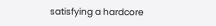satisfying a hardcore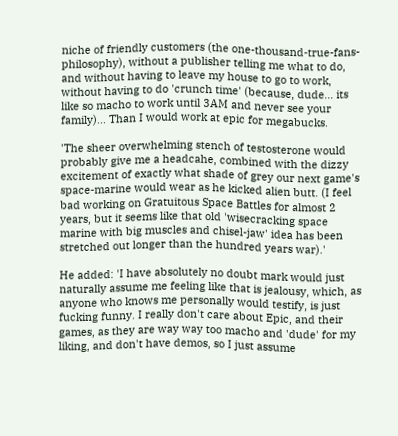niche of friendly customers (the one-thousand-true-fans-philosophy), without a publisher telling me what to do, and without having to leave my house to go to work, without having to do 'crunch time' (because, dude... its like so macho to work until 3AM and never see your family)... Than I would work at epic for megabucks.

'The sheer overwhelming stench of testosterone would probably give me a headcahe, combined with the dizzy excitement of exactly what shade of grey our next game's space-marine would wear as he kicked alien butt. (I feel bad working on Gratuitous Space Battles for almost 2 years, but it seems like that old 'wisecracking space marine with big muscles and chisel-jaw' idea has been stretched out longer than the hundred years war).'

He added: 'I have absolutely no doubt mark would just naturally assume me feeling like that is jealousy, which, as anyone who knows me personally would testify, is just fucking funny. I really don't care about Epic, and their games, as they are way way too macho and 'dude' for my liking, and don't have demos, so I just assume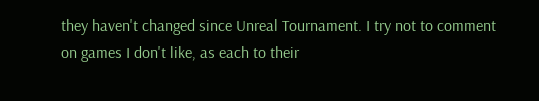they haven't changed since Unreal Tournament. I try not to comment on games I don't like, as each to their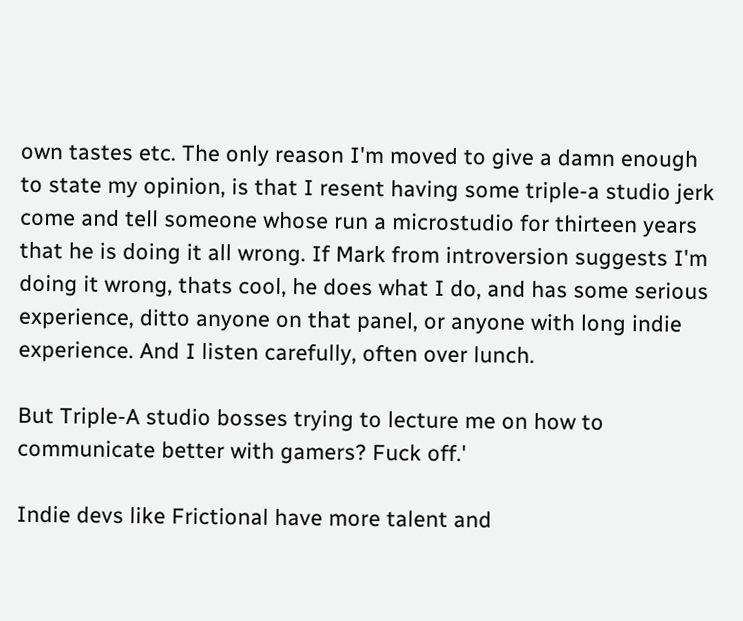own tastes etc. The only reason I'm moved to give a damn enough to state my opinion, is that I resent having some triple-a studio jerk come and tell someone whose run a microstudio for thirteen years that he is doing it all wrong. If Mark from introversion suggests I'm doing it wrong, thats cool, he does what I do, and has some serious experience, ditto anyone on that panel, or anyone with long indie experience. And I listen carefully, often over lunch.

But Triple-A studio bosses trying to lecture me on how to communicate better with gamers? Fuck off.'

Indie devs like Frictional have more talent and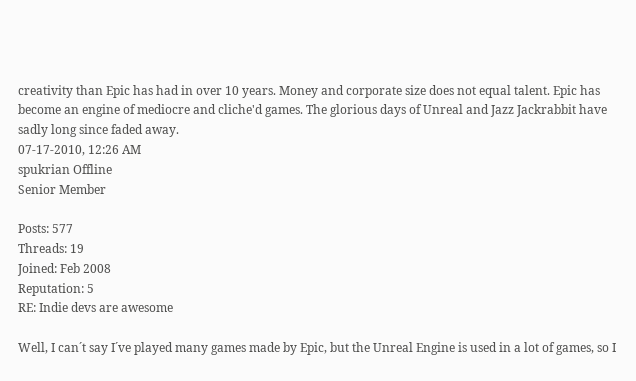creativity than Epic has had in over 10 years. Money and corporate size does not equal talent. Epic has become an engine of mediocre and cliche'd games. The glorious days of Unreal and Jazz Jackrabbit have sadly long since faded away.
07-17-2010, 12:26 AM
spukrian Offline
Senior Member

Posts: 577
Threads: 19
Joined: Feb 2008
Reputation: 5
RE: Indie devs are awesome

Well, I can´t say I´ve played many games made by Epic, but the Unreal Engine is used in a lot of games, so I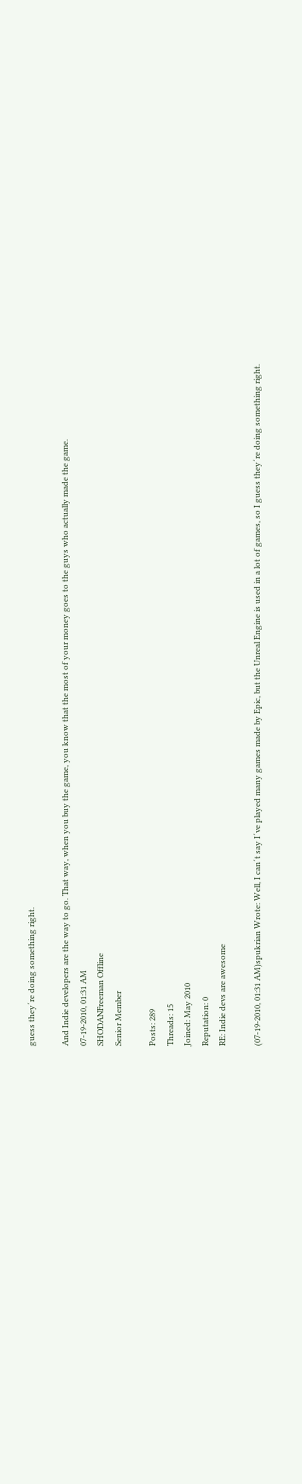guess they´re doing something right.

And Indie developers are the way to go. That way, when you buy the game, you know that the most of your money goes to the guys who actually made the game.
07-19-2010, 01:31 AM
SHODANFreeman Offline
Senior Member

Posts: 289
Threads: 15
Joined: May 2010
Reputation: 0
RE: Indie devs are awesome

(07-19-2010, 01:31 AM)spukrian Wrote: Well, I can´t say I´ve played many games made by Epic, but the Unreal Engine is used in a lot of games, so I guess they´re doing something right.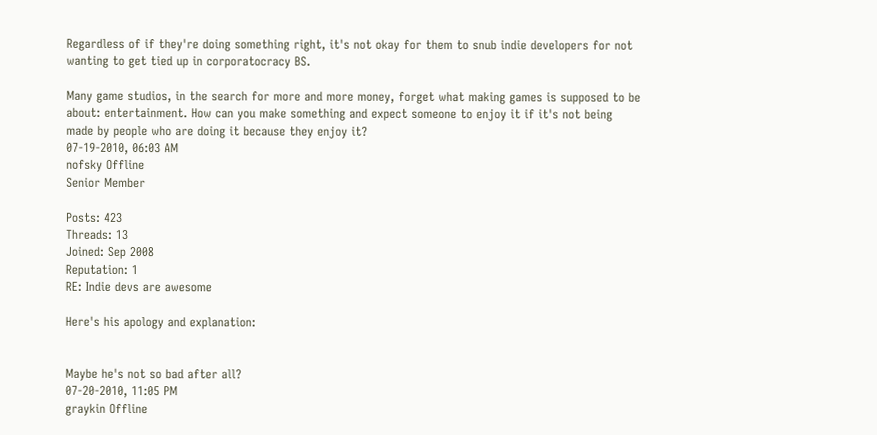Regardless of if they're doing something right, it's not okay for them to snub indie developers for not wanting to get tied up in corporatocracy BS.

Many game studios, in the search for more and more money, forget what making games is supposed to be about: entertainment. How can you make something and expect someone to enjoy it if it's not being made by people who are doing it because they enjoy it?
07-19-2010, 06:03 AM
nofsky Offline
Senior Member

Posts: 423
Threads: 13
Joined: Sep 2008
Reputation: 1
RE: Indie devs are awesome

Here's his apology and explanation:


Maybe he's not so bad after all?
07-20-2010, 11:05 PM
graykin Offline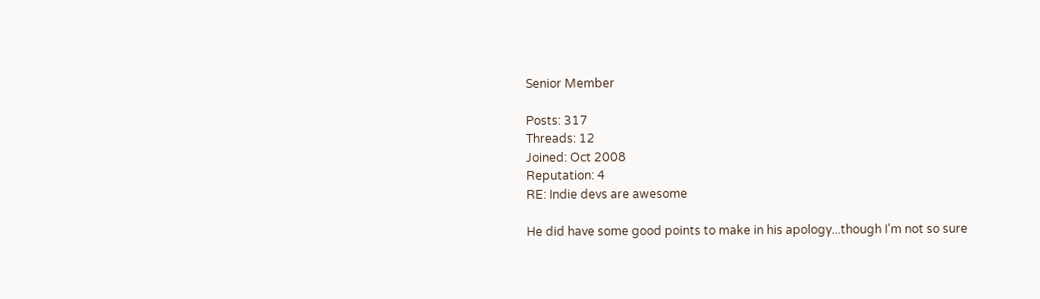Senior Member

Posts: 317
Threads: 12
Joined: Oct 2008
Reputation: 4
RE: Indie devs are awesome

He did have some good points to make in his apology...though I'm not so sure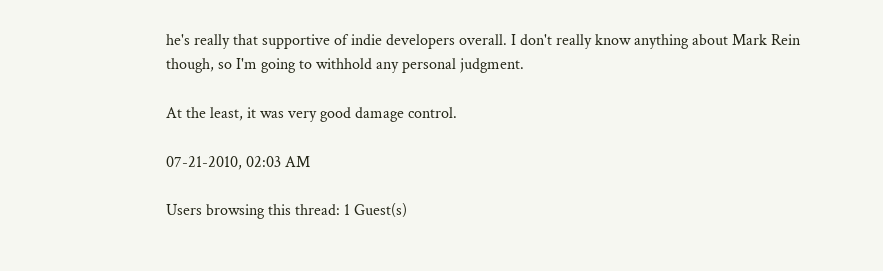he's really that supportive of indie developers overall. I don't really know anything about Mark Rein though, so I'm going to withhold any personal judgment.

At the least, it was very good damage control.

07-21-2010, 02:03 AM

Users browsing this thread: 1 Guest(s)